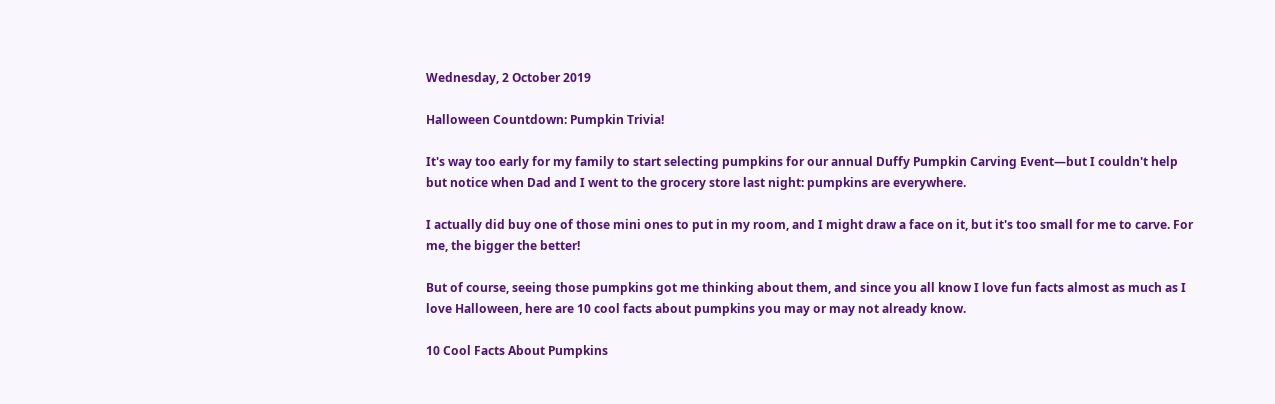Wednesday, 2 October 2019

Halloween Countdown: Pumpkin Trivia!

It's way too early for my family to start selecting pumpkins for our annual Duffy Pumpkin Carving Event—but I couldn't help but notice when Dad and I went to the grocery store last night: pumpkins are everywhere.

I actually did buy one of those mini ones to put in my room, and I might draw a face on it, but it's too small for me to carve. For me, the bigger the better!

But of course, seeing those pumpkins got me thinking about them, and since you all know I love fun facts almost as much as I love Halloween, here are 10 cool facts about pumpkins you may or may not already know.

10 Cool Facts About Pumpkins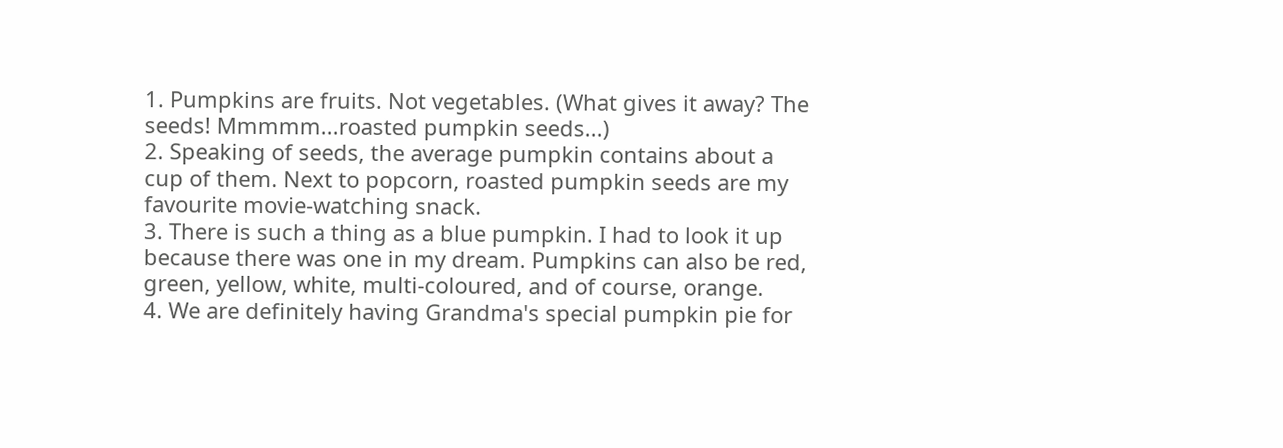1. Pumpkins are fruits. Not vegetables. (What gives it away? The seeds! Mmmmm...roasted pumpkin seeds...)
2. Speaking of seeds, the average pumpkin contains about a cup of them. Next to popcorn, roasted pumpkin seeds are my favourite movie-watching snack.
3. There is such a thing as a blue pumpkin. I had to look it up because there was one in my dream. Pumpkins can also be red, green, yellow, white, multi-coloured, and of course, orange.
4. We are definitely having Grandma's special pumpkin pie for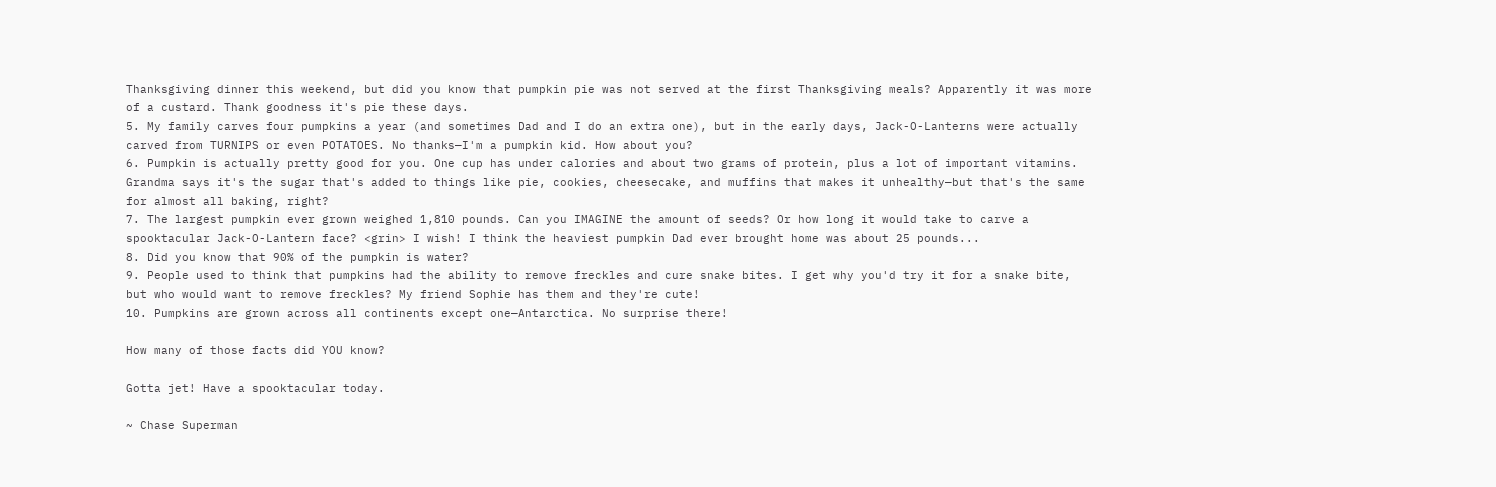Thanksgiving dinner this weekend, but did you know that pumpkin pie was not served at the first Thanksgiving meals? Apparently it was more of a custard. Thank goodness it's pie these days.
5. My family carves four pumpkins a year (and sometimes Dad and I do an extra one), but in the early days, Jack-O-Lanterns were actually carved from TURNIPS or even POTATOES. No thanks—I'm a pumpkin kid. How about you?
6. Pumpkin is actually pretty good for you. One cup has under calories and about two grams of protein, plus a lot of important vitamins. Grandma says it's the sugar that's added to things like pie, cookies, cheesecake, and muffins that makes it unhealthy—but that's the same for almost all baking, right?
7. The largest pumpkin ever grown weighed 1,810 pounds. Can you IMAGINE the amount of seeds? Or how long it would take to carve a spooktacular Jack-O-Lantern face? <grin> I wish! I think the heaviest pumpkin Dad ever brought home was about 25 pounds...
8. Did you know that 90% of the pumpkin is water?
9. People used to think that pumpkins had the ability to remove freckles and cure snake bites. I get why you'd try it for a snake bite, but who would want to remove freckles? My friend Sophie has them and they're cute!
10. Pumpkins are grown across all continents except one—Antarctica. No surprise there!

How many of those facts did YOU know?

Gotta jet! Have a spooktacular today.

~ Chase Superman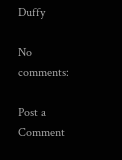Duffy

No comments:

Post a Comment